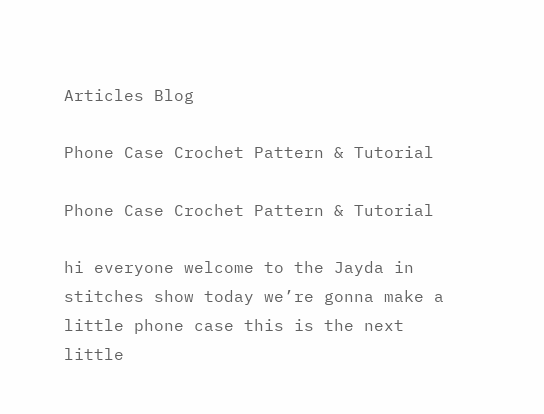Articles Blog

Phone Case Crochet Pattern & Tutorial

Phone Case Crochet Pattern & Tutorial

hi everyone welcome to the Jayda in
stitches show today we’re gonna make a little phone case this is the next
little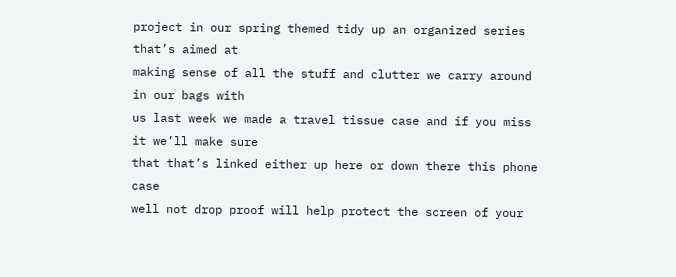project in our spring themed tidy up an organized series that’s aimed at
making sense of all the stuff and clutter we carry around in our bags with
us last week we made a travel tissue case and if you miss it we’ll make sure
that that’s linked either up here or down there this phone case
well not drop proof will help protect the screen of your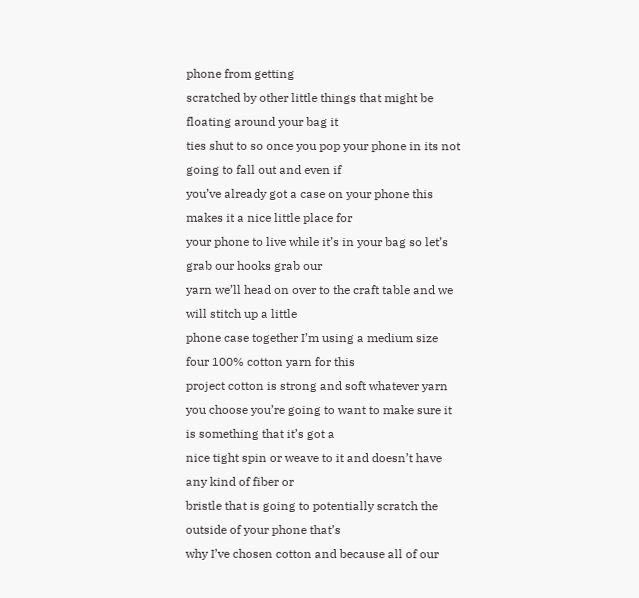phone from getting
scratched by other little things that might be floating around your bag it
ties shut to so once you pop your phone in its not going to fall out and even if
you’ve already got a case on your phone this makes it a nice little place for
your phone to live while it’s in your bag so let’s grab our hooks grab our
yarn we’ll head on over to the craft table and we will stitch up a little
phone case together I’m using a medium size four 100% cotton yarn for this
project cotton is strong and soft whatever yarn
you choose you’re going to want to make sure it is something that it’s got a
nice tight spin or weave to it and doesn’t have any kind of fiber or
bristle that is going to potentially scratch the outside of your phone that’s
why I’ve chosen cotton and because all of our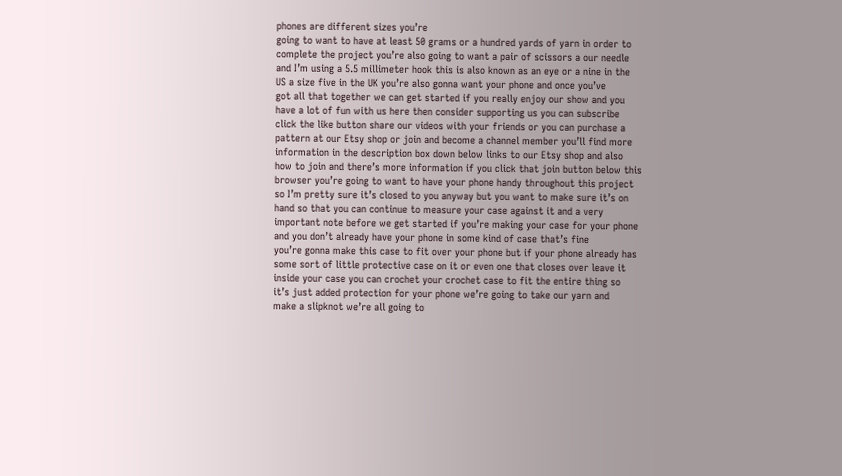phones are different sizes you’re
going to want to have at least 50 grams or a hundred yards of yarn in order to
complete the project you’re also going to want a pair of scissors a our needle
and I’m using a 5.5 millimeter hook this is also known as an eye or a nine in the
US a size five in the UK you’re also gonna want your phone and once you’ve
got all that together we can get started if you really enjoy our show and you
have a lot of fun with us here then consider supporting us you can subscribe
click the like button share our videos with your friends or you can purchase a
pattern at our Etsy shop or join and become a channel member you’ll find more
information in the description box down below links to our Etsy shop and also
how to join and there’s more information if you click that join button below this
browser you’re going to want to have your phone handy throughout this project
so I’m pretty sure it’s closed to you anyway but you want to make sure it’s on
hand so that you can continue to measure your case against it and a very
important note before we get started if you’re making your case for your phone
and you don’t already have your phone in some kind of case that’s fine
you’re gonna make this case to fit over your phone but if your phone already has
some sort of little protective case on it or even one that closes over leave it
inside your case you can crochet your crochet case to fit the entire thing so
it’s just added protection for your phone we’re going to take our yarn and
make a slipknot we’re all going to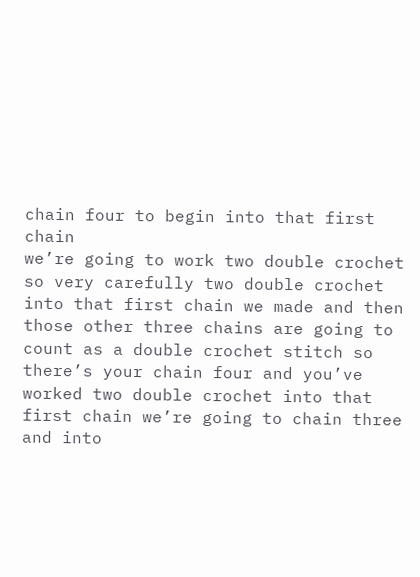chain four to begin into that first chain
we’re going to work two double crochet so very carefully two double crochet
into that first chain we made and then those other three chains are going to
count as a double crochet stitch so there’s your chain four and you’ve
worked two double crochet into that first chain we’re going to chain three
and into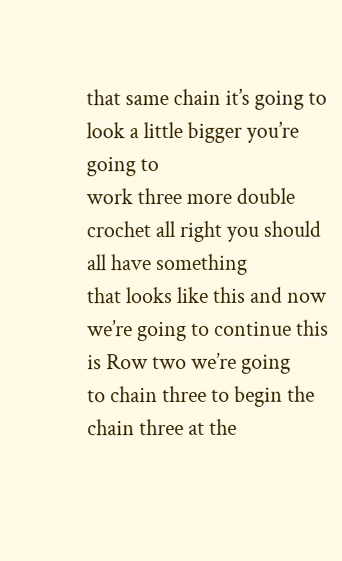that same chain it’s going to look a little bigger you’re going to
work three more double crochet all right you should all have something
that looks like this and now we’re going to continue this is Row two we’re going
to chain three to begin the chain three at the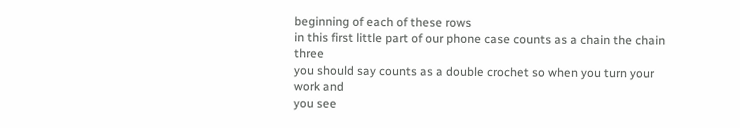beginning of each of these rows
in this first little part of our phone case counts as a chain the chain three
you should say counts as a double crochet so when you turn your work and
you see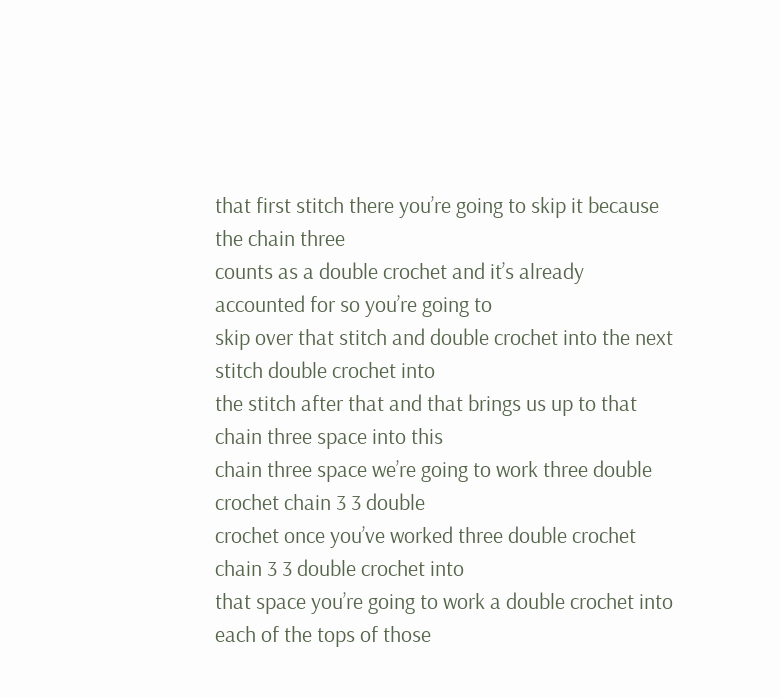that first stitch there you’re going to skip it because the chain three
counts as a double crochet and it’s already accounted for so you’re going to
skip over that stitch and double crochet into the next stitch double crochet into
the stitch after that and that brings us up to that chain three space into this
chain three space we’re going to work three double crochet chain 3 3 double
crochet once you’ve worked three double crochet chain 3 3 double crochet into
that space you’re going to work a double crochet into each of the tops of those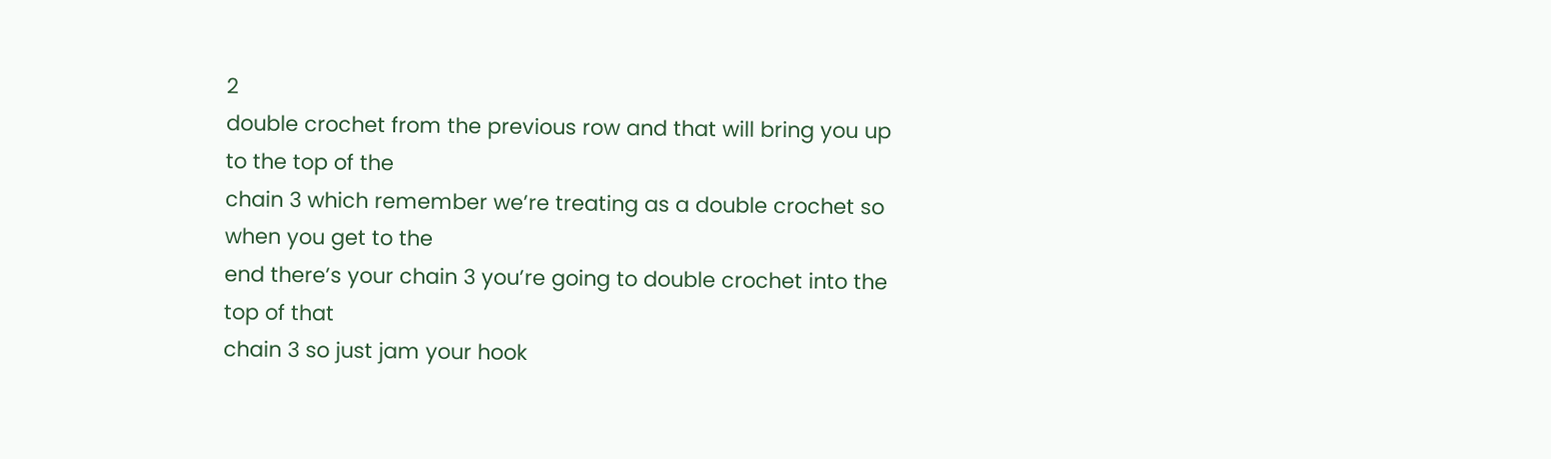2
double crochet from the previous row and that will bring you up to the top of the
chain 3 which remember we’re treating as a double crochet so when you get to the
end there’s your chain 3 you’re going to double crochet into the top of that
chain 3 so just jam your hook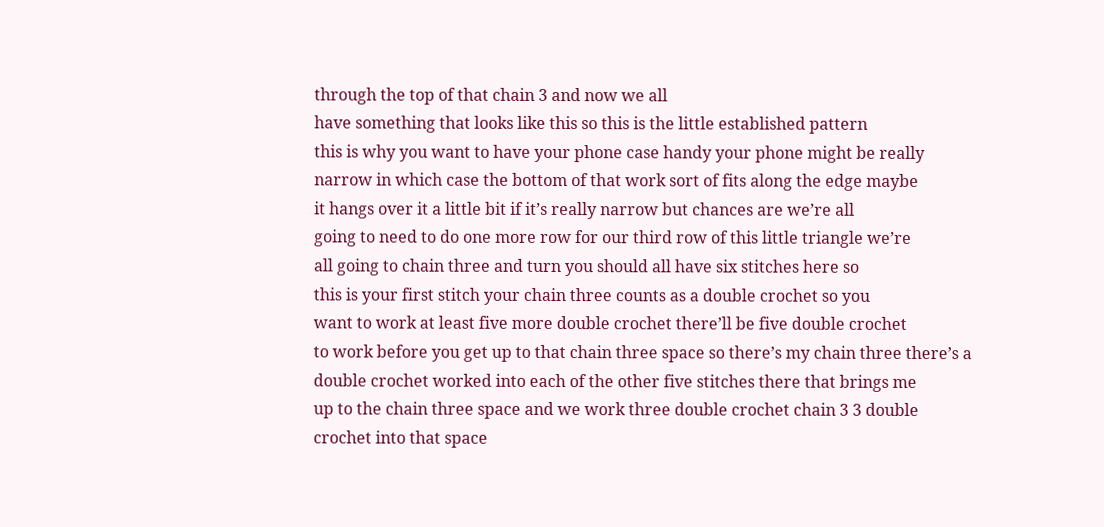through the top of that chain 3 and now we all
have something that looks like this so this is the little established pattern
this is why you want to have your phone case handy your phone might be really
narrow in which case the bottom of that work sort of fits along the edge maybe
it hangs over it a little bit if it’s really narrow but chances are we’re all
going to need to do one more row for our third row of this little triangle we’re
all going to chain three and turn you should all have six stitches here so
this is your first stitch your chain three counts as a double crochet so you
want to work at least five more double crochet there’ll be five double crochet
to work before you get up to that chain three space so there’s my chain three there’s a
double crochet worked into each of the other five stitches there that brings me
up to the chain three space and we work three double crochet chain 3 3 double
crochet into that space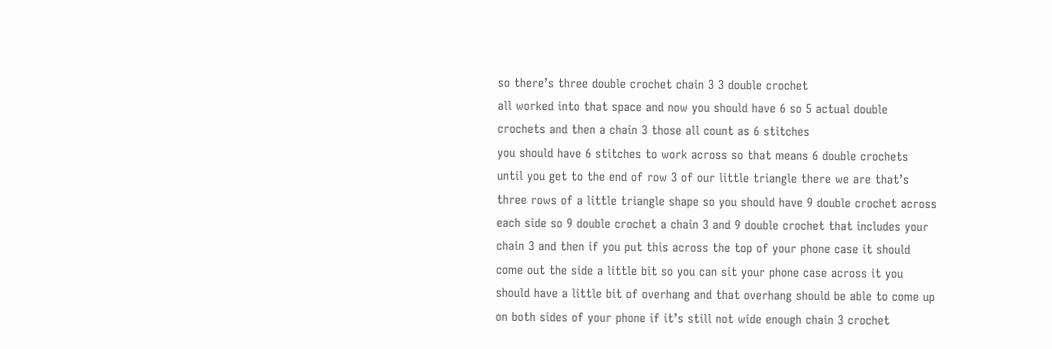so there’s three double crochet chain 3 3 double crochet
all worked into that space and now you should have 6 so 5 actual double
crochets and then a chain 3 those all count as 6 stitches
you should have 6 stitches to work across so that means 6 double crochets
until you get to the end of row 3 of our little triangle there we are that’s
three rows of a little triangle shape so you should have 9 double crochet across
each side so 9 double crochet a chain 3 and 9 double crochet that includes your
chain 3 and then if you put this across the top of your phone case it should
come out the side a little bit so you can sit your phone case across it you
should have a little bit of overhang and that overhang should be able to come up
on both sides of your phone if it’s still not wide enough chain 3 crochet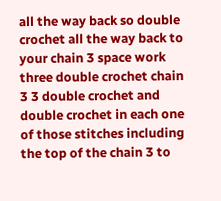all the way back so double crochet all the way back to your chain 3 space work
three double crochet chain 3 3 double crochet and double crochet in each one
of those stitches including the top of the chain 3 to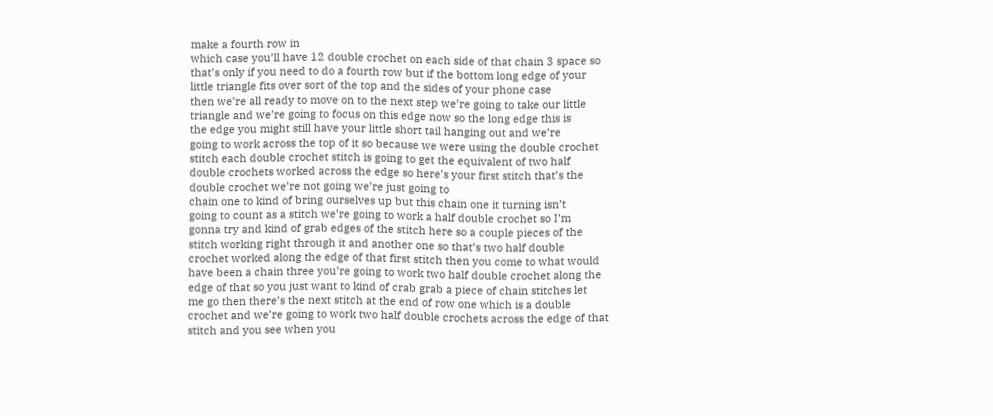make a fourth row in
which case you’ll have 12 double crochet on each side of that chain 3 space so
that’s only if you need to do a fourth row but if the bottom long edge of your
little triangle fits over sort of the top and the sides of your phone case
then we’re all ready to move on to the next step we’re going to take our little
triangle and we’re going to focus on this edge now so the long edge this is
the edge you might still have your little short tail hanging out and we’re
going to work across the top of it so because we were using the double crochet
stitch each double crochet stitch is going to get the equivalent of two half
double crochets worked across the edge so here’s your first stitch that’s the
double crochet we’re not going we’re just going to
chain one to kind of bring ourselves up but this chain one it turning isn’t
going to count as a stitch we’re going to work a half double crochet so I’m
gonna try and kind of grab edges of the stitch here so a couple pieces of the
stitch working right through it and another one so that’s two half double
crochet worked along the edge of that first stitch then you come to what would
have been a chain three you’re going to work two half double crochet along the
edge of that so you just want to kind of crab grab a piece of chain stitches let
me go then there’s the next stitch at the end of row one which is a double
crochet and we’re going to work two half double crochets across the edge of that
stitch and you see when you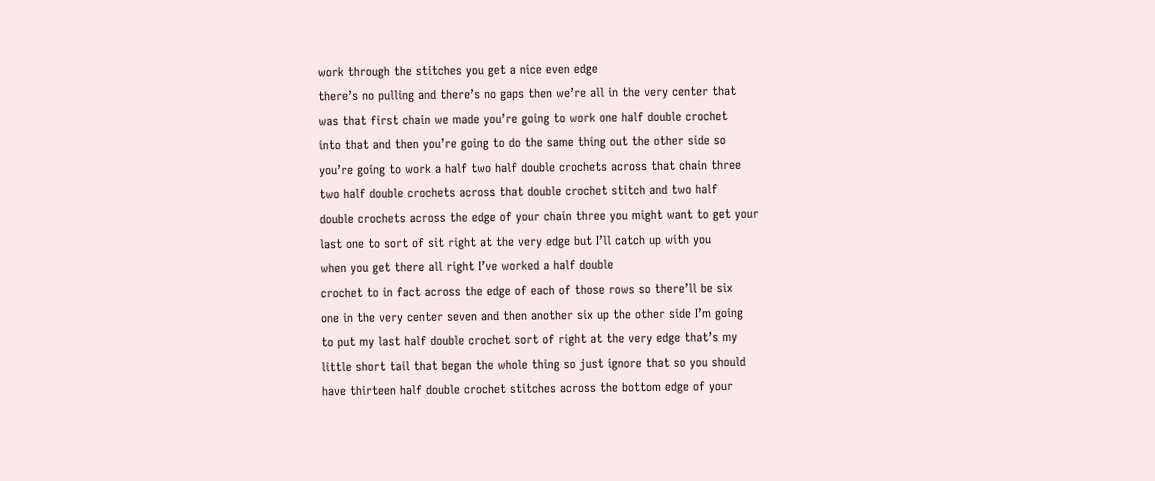work through the stitches you get a nice even edge
there’s no pulling and there’s no gaps then we’re all in the very center that
was that first chain we made you’re going to work one half double crochet
into that and then you’re going to do the same thing out the other side so
you’re going to work a half two half double crochets across that chain three
two half double crochets across that double crochet stitch and two half
double crochets across the edge of your chain three you might want to get your
last one to sort of sit right at the very edge but I’ll catch up with you
when you get there all right I’ve worked a half double
crochet to in fact across the edge of each of those rows so there’ll be six
one in the very center seven and then another six up the other side I’m going
to put my last half double crochet sort of right at the very edge that’s my
little short tail that began the whole thing so just ignore that so you should
have thirteen half double crochet stitches across the bottom edge of your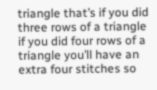triangle that’s if you did three rows of a triangle if you did four rows of a
triangle you’ll have an extra four stitches so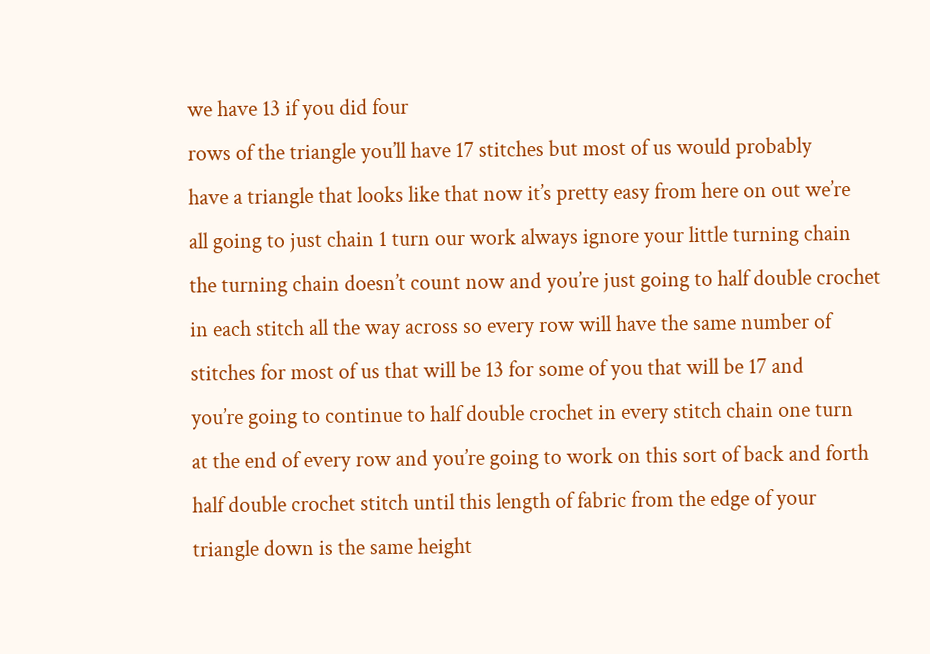we have 13 if you did four
rows of the triangle you’ll have 17 stitches but most of us would probably
have a triangle that looks like that now it’s pretty easy from here on out we’re
all going to just chain 1 turn our work always ignore your little turning chain
the turning chain doesn’t count now and you’re just going to half double crochet
in each stitch all the way across so every row will have the same number of
stitches for most of us that will be 13 for some of you that will be 17 and
you’re going to continue to half double crochet in every stitch chain one turn
at the end of every row and you’re going to work on this sort of back and forth
half double crochet stitch until this length of fabric from the edge of your
triangle down is the same height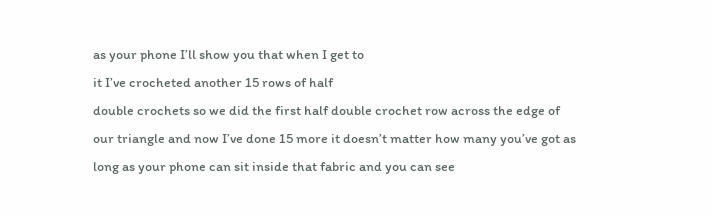as your phone I’ll show you that when I get to
it I’ve crocheted another 15 rows of half
double crochets so we did the first half double crochet row across the edge of
our triangle and now I’ve done 15 more it doesn’t matter how many you’ve got as
long as your phone can sit inside that fabric and you can see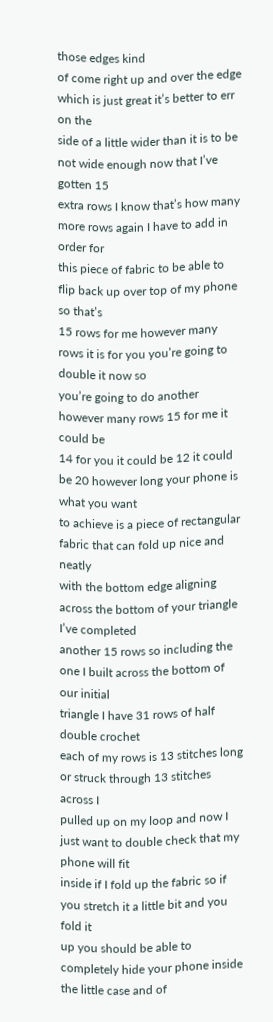those edges kind
of come right up and over the edge which is just great it’s better to err on the
side of a little wider than it is to be not wide enough now that I’ve gotten 15
extra rows I know that’s how many more rows again I have to add in order for
this piece of fabric to be able to flip back up over top of my phone so that’s
15 rows for me however many rows it is for you you’re going to double it now so
you’re going to do another however many rows 15 for me it could be
14 for you it could be 12 it could be 20 however long your phone is what you want
to achieve is a piece of rectangular fabric that can fold up nice and neatly
with the bottom edge aligning across the bottom of your triangle I’ve completed
another 15 rows so including the one I built across the bottom of our initial
triangle I have 31 rows of half double crochet
each of my rows is 13 stitches long or struck through 13 stitches across I
pulled up on my loop and now I just want to double check that my phone will fit
inside if I fold up the fabric so if you stretch it a little bit and you fold it
up you should be able to completely hide your phone inside the little case and of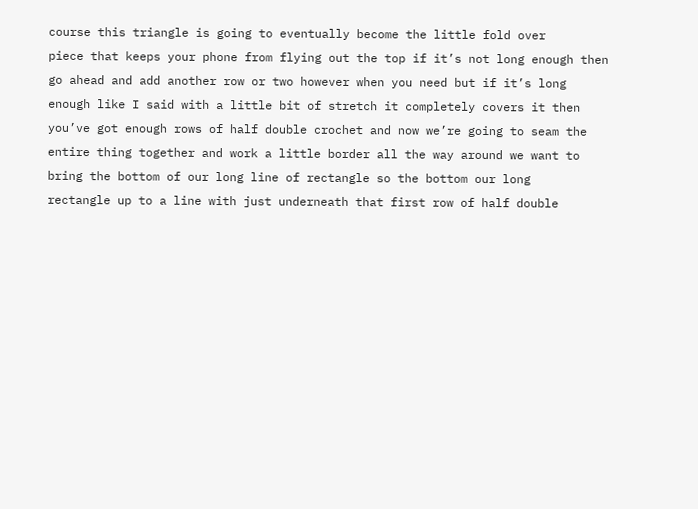course this triangle is going to eventually become the little fold over
piece that keeps your phone from flying out the top if it’s not long enough then
go ahead and add another row or two however when you need but if it’s long
enough like I said with a little bit of stretch it completely covers it then
you’ve got enough rows of half double crochet and now we’re going to seam the
entire thing together and work a little border all the way around we want to
bring the bottom of our long line of rectangle so the bottom our long
rectangle up to a line with just underneath that first row of half double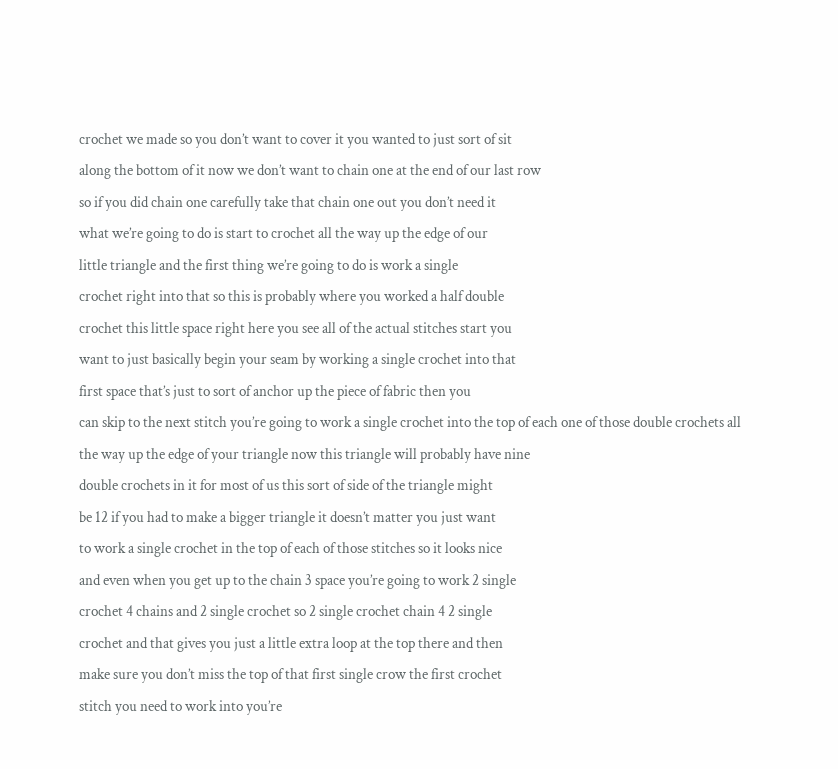crochet we made so you don’t want to cover it you wanted to just sort of sit
along the bottom of it now we don’t want to chain one at the end of our last row
so if you did chain one carefully take that chain one out you don’t need it
what we’re going to do is start to crochet all the way up the edge of our
little triangle and the first thing we’re going to do is work a single
crochet right into that so this is probably where you worked a half double
crochet this little space right here you see all of the actual stitches start you
want to just basically begin your seam by working a single crochet into that
first space that’s just to sort of anchor up the piece of fabric then you
can skip to the next stitch you’re going to work a single crochet into the top of each one of those double crochets all
the way up the edge of your triangle now this triangle will probably have nine
double crochets in it for most of us this sort of side of the triangle might
be 12 if you had to make a bigger triangle it doesn’t matter you just want
to work a single crochet in the top of each of those stitches so it looks nice
and even when you get up to the chain 3 space you’re going to work 2 single
crochet 4 chains and 2 single crochet so 2 single crochet chain 4 2 single
crochet and that gives you just a little extra loop at the top there and then
make sure you don’t miss the top of that first single crow the first crochet
stitch you need to work into you’re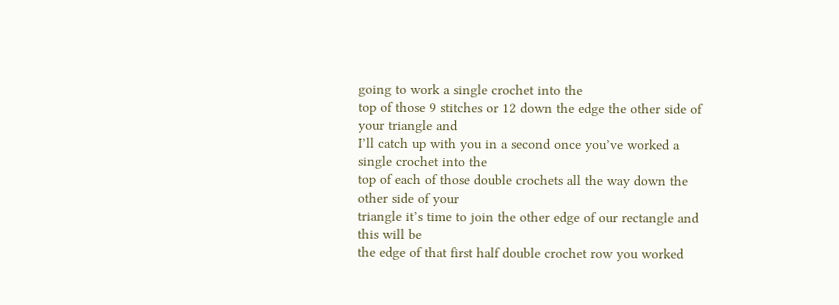going to work a single crochet into the
top of those 9 stitches or 12 down the edge the other side of your triangle and
I’ll catch up with you in a second once you’ve worked a single crochet into the
top of each of those double crochets all the way down the other side of your
triangle it’s time to join the other edge of our rectangle and this will be
the edge of that first half double crochet row you worked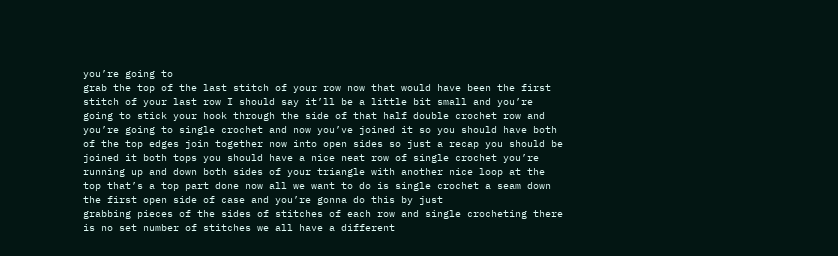you’re going to
grab the top of the last stitch of your row now that would have been the first
stitch of your last row I should say it’ll be a little bit small and you’re
going to stick your hook through the side of that half double crochet row and
you’re going to single crochet and now you’ve joined it so you should have both
of the top edges join together now into open sides so just a recap you should be
joined it both tops you should have a nice neat row of single crochet you’re
running up and down both sides of your triangle with another nice loop at the
top that’s a top part done now all we want to do is single crochet a seam down
the first open side of case and you’re gonna do this by just
grabbing pieces of the sides of stitches of each row and single crocheting there
is no set number of stitches we all have a different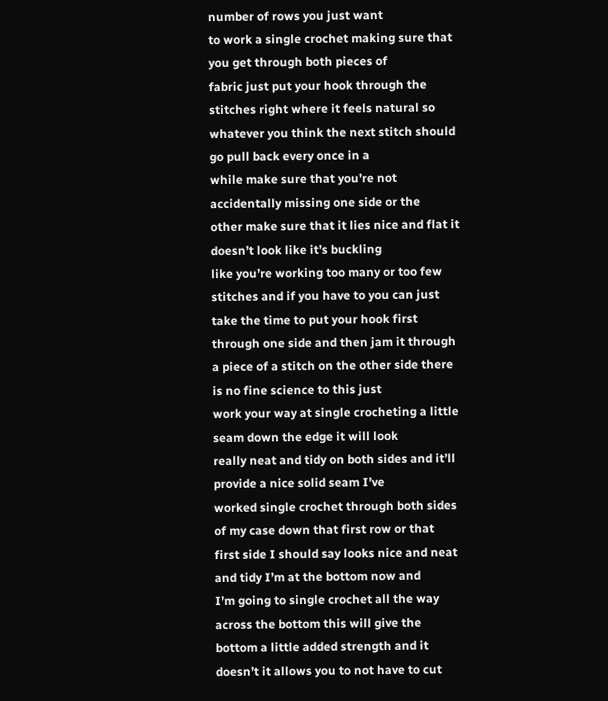number of rows you just want
to work a single crochet making sure that you get through both pieces of
fabric just put your hook through the stitches right where it feels natural so
whatever you think the next stitch should go pull back every once in a
while make sure that you’re not accidentally missing one side or the
other make sure that it lies nice and flat it doesn’t look like it’s buckling
like you’re working too many or too few stitches and if you have to you can just
take the time to put your hook first through one side and then jam it through
a piece of a stitch on the other side there is no fine science to this just
work your way at single crocheting a little seam down the edge it will look
really neat and tidy on both sides and it’ll provide a nice solid seam I’ve
worked single crochet through both sides of my case down that first row or that
first side I should say looks nice and neat and tidy I’m at the bottom now and
I’m going to single crochet all the way across the bottom this will give the
bottom a little added strength and it doesn’t it allows you to not have to cut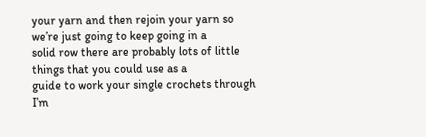your yarn and then rejoin your yarn so we’re just going to keep going in a
solid row there are probably lots of little things that you could use as a
guide to work your single crochets through I’m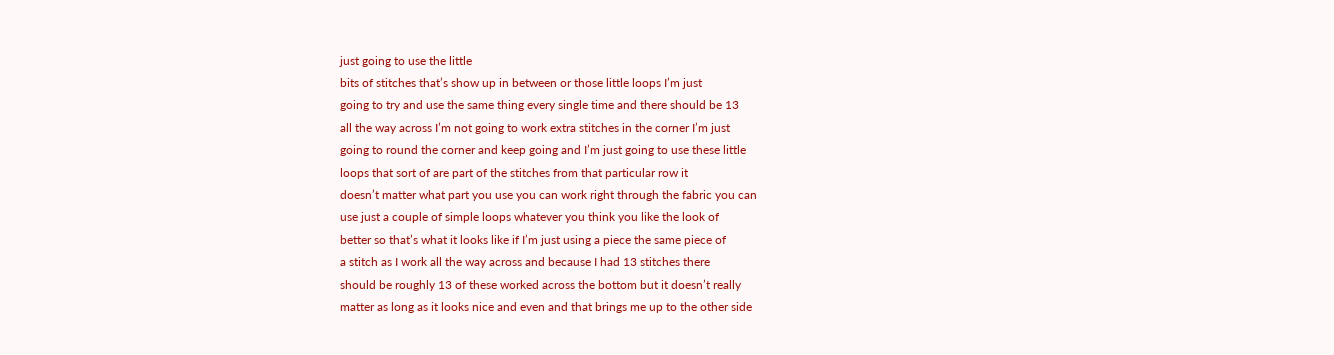just going to use the little
bits of stitches that’s show up in between or those little loops I’m just
going to try and use the same thing every single time and there should be 13
all the way across I’m not going to work extra stitches in the corner I’m just
going to round the corner and keep going and I’m just going to use these little
loops that sort of are part of the stitches from that particular row it
doesn’t matter what part you use you can work right through the fabric you can
use just a couple of simple loops whatever you think you like the look of
better so that’s what it looks like if I’m just using a piece the same piece of
a stitch as I work all the way across and because I had 13 stitches there
should be roughly 13 of these worked across the bottom but it doesn’t really
matter as long as it looks nice and even and that brings me up to the other side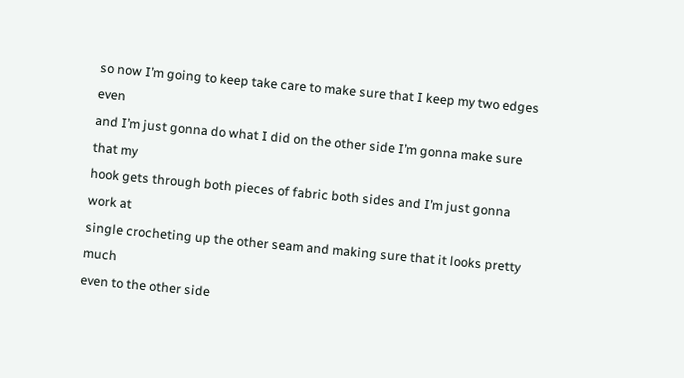so now I’m going to keep take care to make sure that I keep my two edges even
and I’m just gonna do what I did on the other side I’m gonna make sure that my
hook gets through both pieces of fabric both sides and I’m just gonna work at
single crocheting up the other seam and making sure that it looks pretty much
even to the other side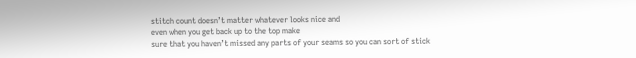stitch count doesn’t matter whatever looks nice and
even when you get back up to the top make
sure that you haven’t missed any parts of your seams so you can sort of stick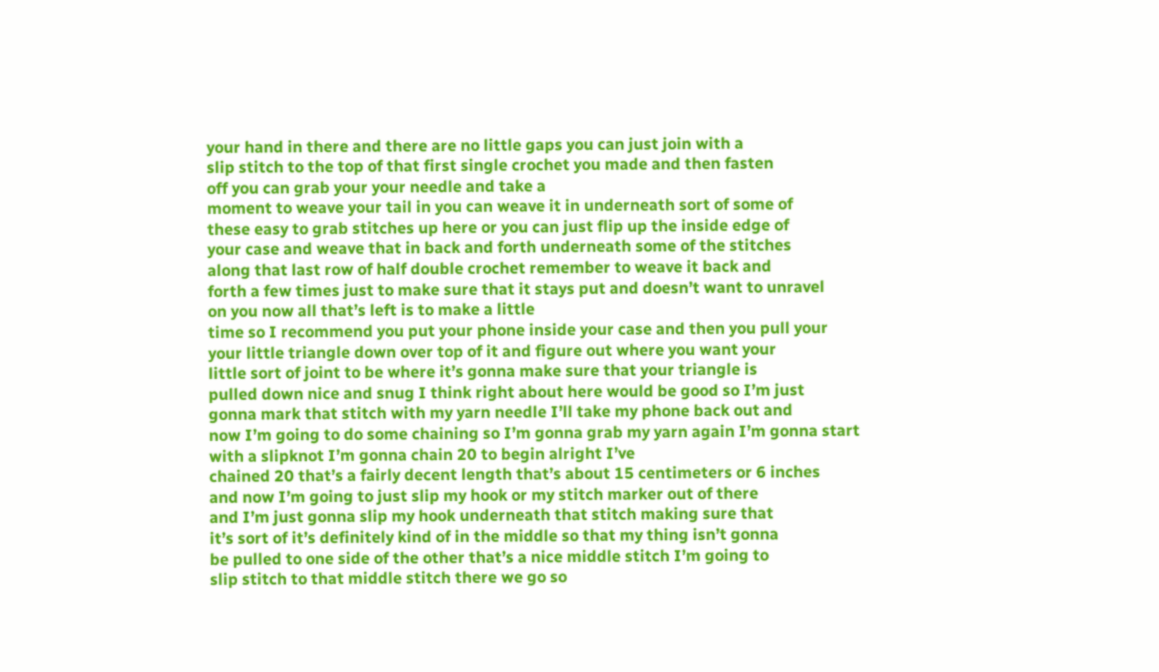your hand in there and there are no little gaps you can just join with a
slip stitch to the top of that first single crochet you made and then fasten
off you can grab your your needle and take a
moment to weave your tail in you can weave it in underneath sort of some of
these easy to grab stitches up here or you can just flip up the inside edge of
your case and weave that in back and forth underneath some of the stitches
along that last row of half double crochet remember to weave it back and
forth a few times just to make sure that it stays put and doesn’t want to unravel
on you now all that’s left is to make a little
time so I recommend you put your phone inside your case and then you pull your
your little triangle down over top of it and figure out where you want your
little sort of joint to be where it’s gonna make sure that your triangle is
pulled down nice and snug I think right about here would be good so I’m just
gonna mark that stitch with my yarn needle I’ll take my phone back out and
now I’m going to do some chaining so I’m gonna grab my yarn again I’m gonna start
with a slipknot I’m gonna chain 20 to begin alright I’ve
chained 20 that’s a fairly decent length that’s about 15 centimeters or 6 inches
and now I’m going to just slip my hook or my stitch marker out of there
and I’m just gonna slip my hook underneath that stitch making sure that
it’s sort of it’s definitely kind of in the middle so that my thing isn’t gonna
be pulled to one side of the other that’s a nice middle stitch I’m going to
slip stitch to that middle stitch there we go so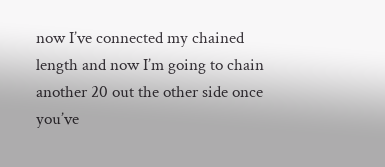now I’ve connected my chained
length and now I’m going to chain another 20 out the other side once
you’ve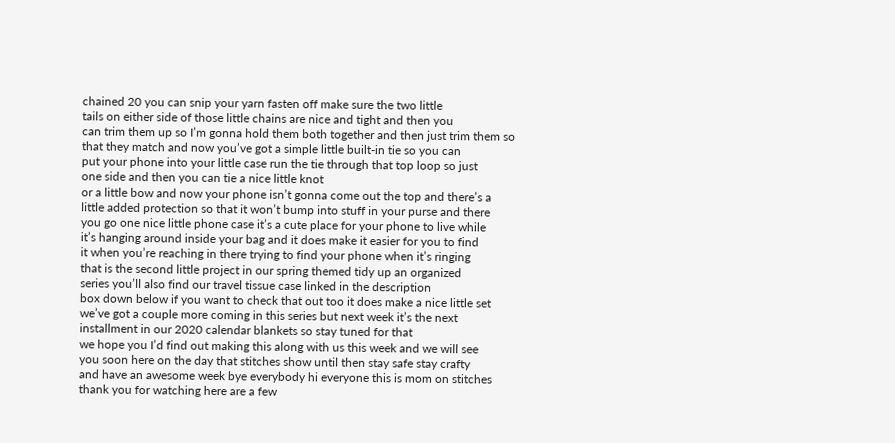chained 20 you can snip your yarn fasten off make sure the two little
tails on either side of those little chains are nice and tight and then you
can trim them up so I’m gonna hold them both together and then just trim them so
that they match and now you’ve got a simple little built-in tie so you can
put your phone into your little case run the tie through that top loop so just
one side and then you can tie a nice little knot
or a little bow and now your phone isn’t gonna come out the top and there’s a
little added protection so that it won’t bump into stuff in your purse and there
you go one nice little phone case it’s a cute place for your phone to live while
it’s hanging around inside your bag and it does make it easier for you to find
it when you’re reaching in there trying to find your phone when it’s ringing
that is the second little project in our spring themed tidy up an organized
series you’ll also find our travel tissue case linked in the description
box down below if you want to check that out too it does make a nice little set
we’ve got a couple more coming in this series but next week it’s the next
installment in our 2020 calendar blankets so stay tuned for that
we hope you I’d find out making this along with us this week and we will see
you soon here on the day that stitches show until then stay safe stay crafty
and have an awesome week bye everybody hi everyone this is mom on stitches
thank you for watching here are a few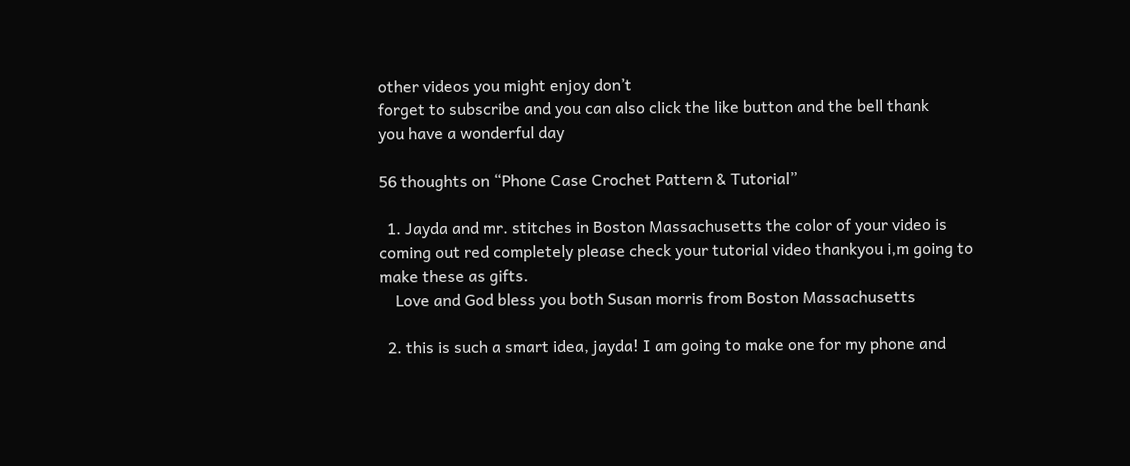other videos you might enjoy don’t
forget to subscribe and you can also click the like button and the bell thank
you have a wonderful day

56 thoughts on “Phone Case Crochet Pattern & Tutorial”

  1. Jayda and mr. stitches in Boston Massachusetts the color of your video is coming out red completely please check your tutorial video thankyou i,m going to make these as gifts.
    Love and God bless you both Susan morris from Boston Massachusetts

  2. this is such a smart idea, jayda! I am going to make one for my phone and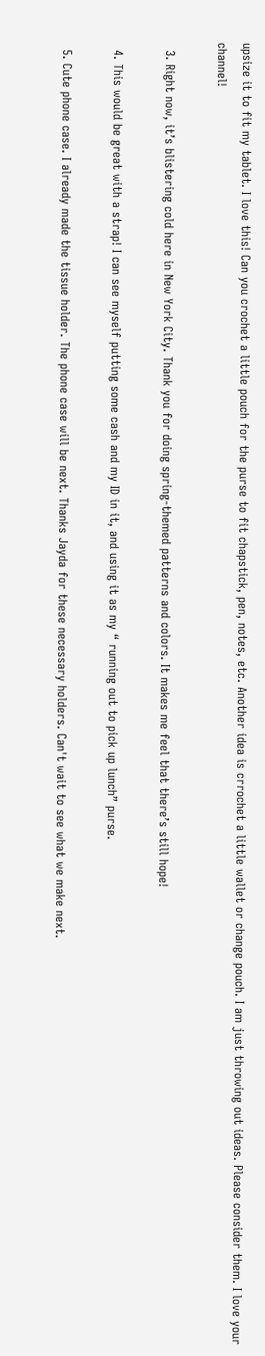upsize it to fit my tablet. I love this! Can you crochet a little pouch for the purse to fit chapstick, pen, notes, etc. Another idea is crrochet a little wallet or change pouch. I am just throwing out ideas. Please consider them. I love your channel!

  3. Right now, it’s blistering cold here in New York City. Thank you for doing spring-themed patterns and colors. It makes me feel that there’s still hope!

  4. This would be great with a strap! I can see myself putting some cash and my ID in it, and using it as my “ running out to pick up lunch” purse.

  5. Cute phone case. I already made the tissue holder. The phone case will be next. Thanks Jayda for these necessary holders. Can't wait to see what we make next.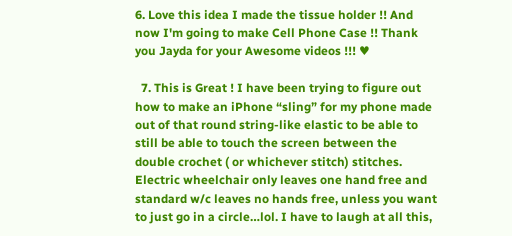6. Love this idea I made the tissue holder !! And now I'm going to make Cell Phone Case !! Thank you Jayda for your Awesome videos !!! ♥

  7. This is Great ! I have been trying to figure out how to make an iPhone “sling” for my phone made out of that round string-like elastic to be able to still be able to touch the screen between the double crochet ( or whichever stitch) stitches. Electric wheelchair only leaves one hand free and standard w/c leaves no hands free, unless you want to just go in a circle…lol. I have to laugh at all this,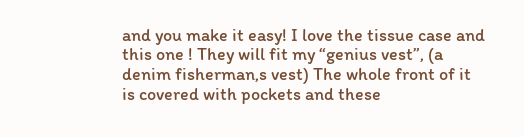and you make it easy! I love the tissue case and this one ! They will fit my “genius vest”, (a denim fisherman,s vest) The whole front of it is covered with pockets and these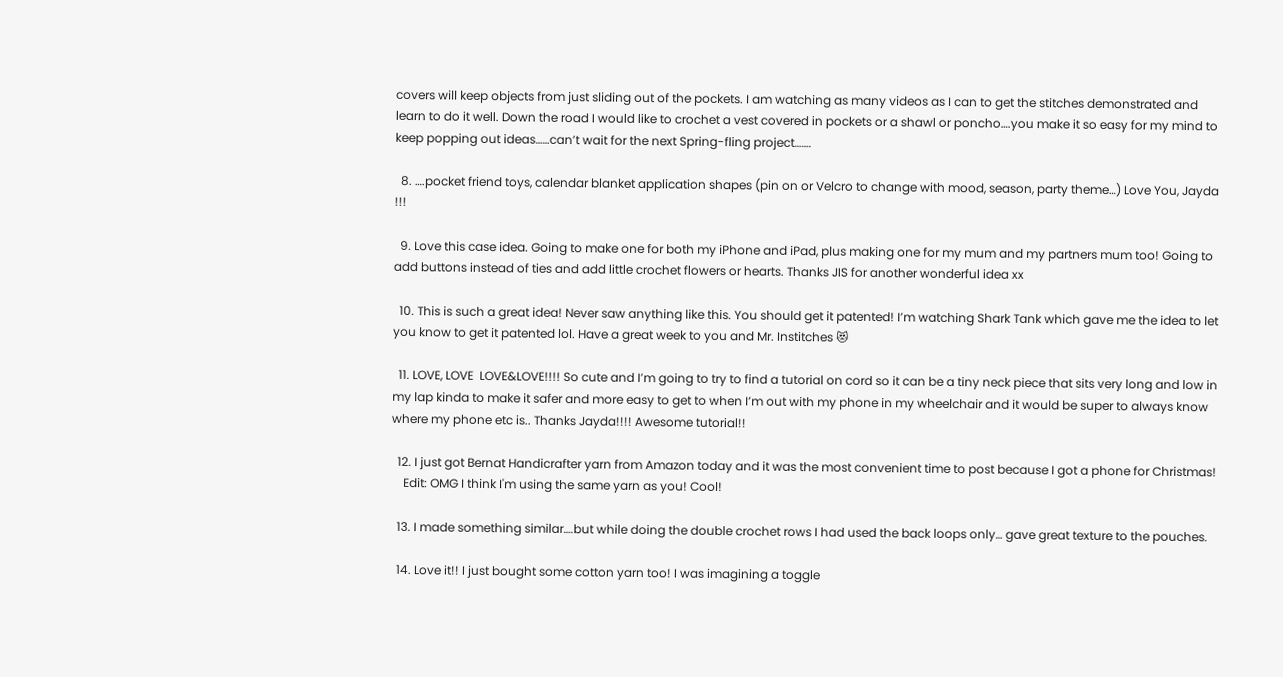covers will keep objects from just sliding out of the pockets. I am watching as many videos as I can to get the stitches demonstrated and learn to do it well. Down the road I would like to crochet a vest covered in pockets or a shawl or poncho….you make it so easy for my mind to keep popping out ideas……can’t wait for the next Spring-fling project…….

  8. ….pocket friend toys, calendar blanket application shapes (pin on or Velcro to change with mood, season, party theme…) Love You, Jayda !!!

  9. Love this case idea. Going to make one for both my iPhone and iPad, plus making one for my mum and my partners mum too! Going to add buttons instead of ties and add little crochet flowers or hearts. Thanks JIS for another wonderful idea xx

  10. This is such a great idea! Never saw anything like this. You should get it patented! I’m watching Shark Tank which gave me the idea to let you know to get it patented lol. Have a great week to you and Mr. Institches 😻

  11. LOVE, LOVE  LOVE&LOVE!!!! So cute and I’m going to try to find a tutorial on cord so it can be a tiny neck piece that sits very long and low in my lap kinda to make it safer and more easy to get to when I’m out with my phone in my wheelchair and it would be super to always know where my phone etc is.. Thanks Jayda!!!! Awesome tutorial!!

  12. I just got Bernat Handicrafter yarn from Amazon today and it was the most convenient time to post because I got a phone for Christmas!
    Edit: OMG I think I'm using the same yarn as you! Cool!

  13. I made something similar….but while doing the double crochet rows I had used the back loops only… gave great texture to the pouches.

  14. Love it!! I just bought some cotton yarn too! I was imagining a toggle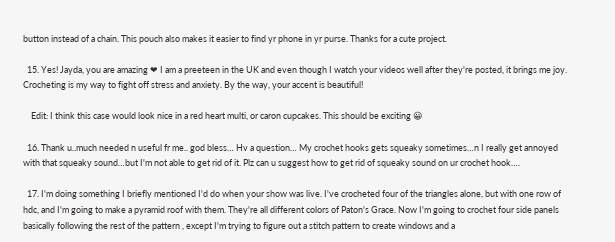button instead of a chain. This pouch also makes it easier to find yr phone in yr purse. Thanks for a cute project.

  15. Yes! Jayda, you are amazing ❤ I am a preeteen in the UK and even though I watch your videos well after they're posted, it brings me joy. Crocheting is my way to fight off stress and anxiety. By the way, your accent is beautiful!

    Edit: I think this case would look nice in a red heart multi, or caron cupcakes. This should be exciting 😀

  16. Thank u..much needed n useful fr me.. god bless… Hv a question… My crochet hooks gets squeaky sometimes…n I really get annoyed with that squeaky sound…but I'm not able to get rid of it. Plz can u suggest how to get rid of squeaky sound on ur crochet hook….

  17. I'm doing something I briefly mentioned I'd do when your show was live. I've crocheted four of the triangles alone, but with one row of hdc, and I'm going to make a pyramid roof with them. They're all different colors of Paton's Grace. Now I'm going to crochet four side panels basically following the rest of the pattern , except I'm trying to figure out a stitch pattern to create windows and a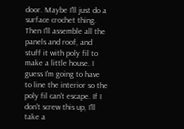door. Maybe I'll just do a surface crochet thing. Then I'll assemble all the panels and roof, and stuff it with poly fil to make a little house. I guess I'm going to have to line the interior so the poly fil can't escape. If I don't screw this up, I'll take a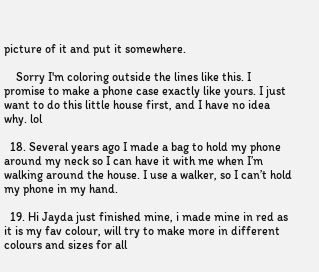picture of it and put it somewhere.

    Sorry I'm coloring outside the lines like this. I promise to make a phone case exactly like yours. I just want to do this little house first, and I have no idea why. lol

  18. Several years ago I made a bag to hold my phone around my neck so I can have it with me when I’m walking around the house. I use a walker, so I can’t hold my phone in my hand.

  19. Hi Jayda just finished mine, i made mine in red as it is my fav colour, will try to make more in different colours and sizes for all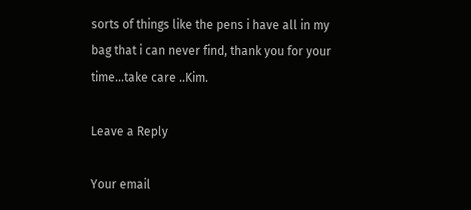sorts of things like the pens i have all in my bag that i can never find, thank you for your time…take care ..Kim.

Leave a Reply

Your email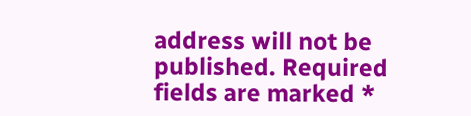address will not be published. Required fields are marked *